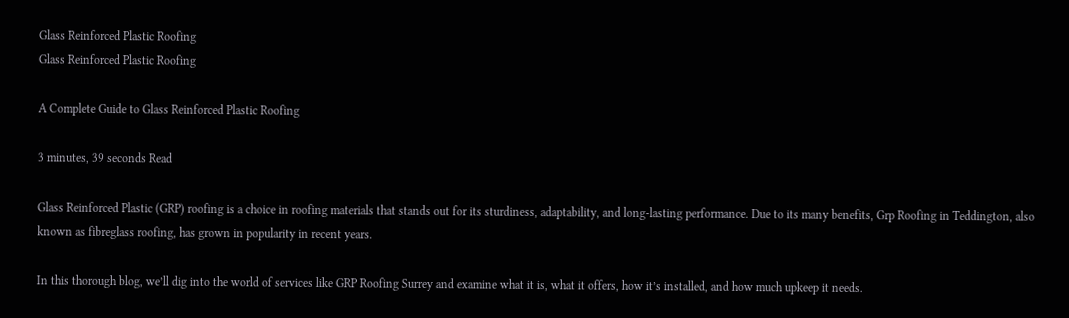Glass Reinforced Plastic Roofing
Glass Reinforced Plastic Roofing

A Complete Guide to Glass Reinforced Plastic Roofing

3 minutes, 39 seconds Read

Glass Reinforced Plastic (GRP) roofing is a choice in roofing materials that stands out for its sturdiness, adaptability, and long-lasting performance. Due to its many benefits, Grp Roofing in Teddington, also known as fibreglass roofing, has grown in popularity in recent years.

In this thorough blog, we’ll dig into the world of services like GRP Roofing Surrey and examine what it is, what it offers, how it’s installed, and how much upkeep it needs.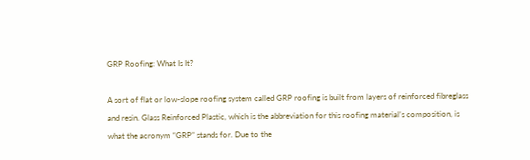GRP Roofing: What Is It?

A sort of flat or low-slope roofing system called GRP roofing is built from layers of reinforced fibreglass and resin. Glass Reinforced Plastic, which is the abbreviation for this roofing material’s composition, is what the acronym “GRP” stands for. Due to the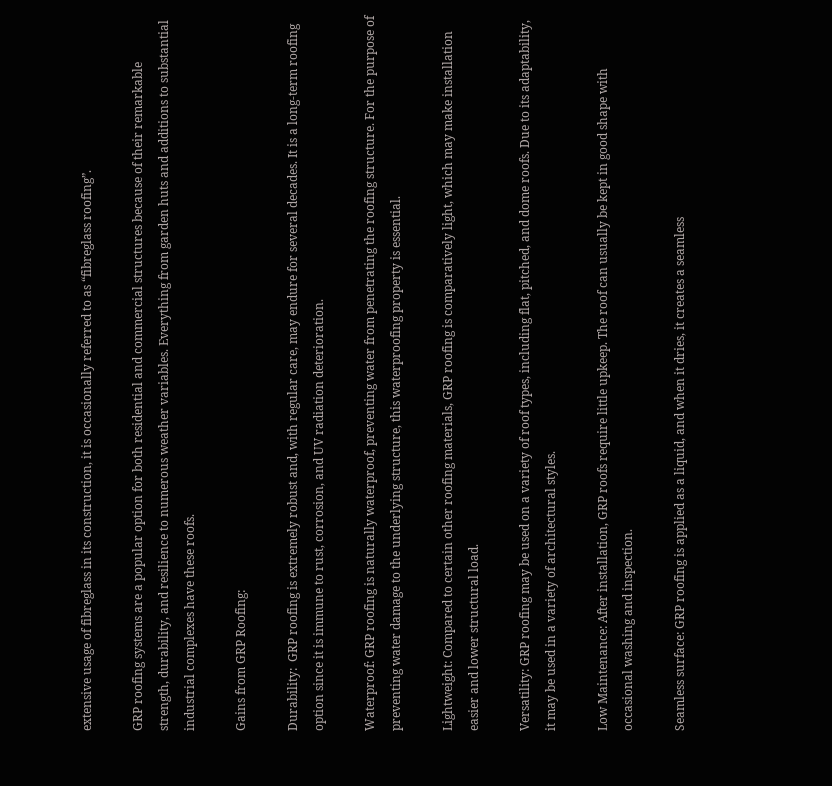extensive usage of fibreglass in its construction, it is occasionally referred to as “fibreglass roofing”.

GRP roofing systems are a popular option for both residential and commercial structures because of their remarkable strength, durability, and resilience to numerous weather variables. Everything from garden huts and additions to substantial industrial complexes have these roofs.

Gains from GRP Roofing:

Durability:  GRP roofing is extremely robust and, with regular care, may endure for several decades. It is a long-term roofing option since it is immune to rust, corrosion, and UV radiation deterioration.

Waterproof: GRP roofing is naturally waterproof, preventing water from penetrating the roofing structure. For the purpose of preventing water damage to the underlying structure, this waterproofing property is essential.

Lightweight: Compared to certain other roofing materials, GRP roofing is comparatively light, which may make installation easier and lower structural load.

Versatility: GRP roofing may be used on a variety of roof types, including flat, pitched, and dome roofs. Due to its adaptability, it may be used in a variety of architectural styles.

Low Maintenance: After installation, GRP roofs require little upkeep. The roof can usually be kept in good shape with occasional washing and inspection.

Seamless surface: GRP roofing is applied as a liquid, and when it dries, it creates a seamless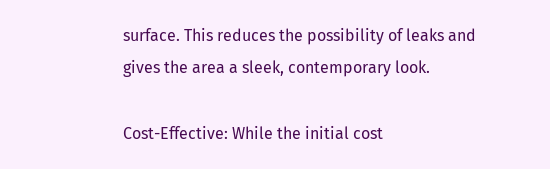surface. This reduces the possibility of leaks and gives the area a sleek, contemporary look.

Cost-Effective: While the initial cost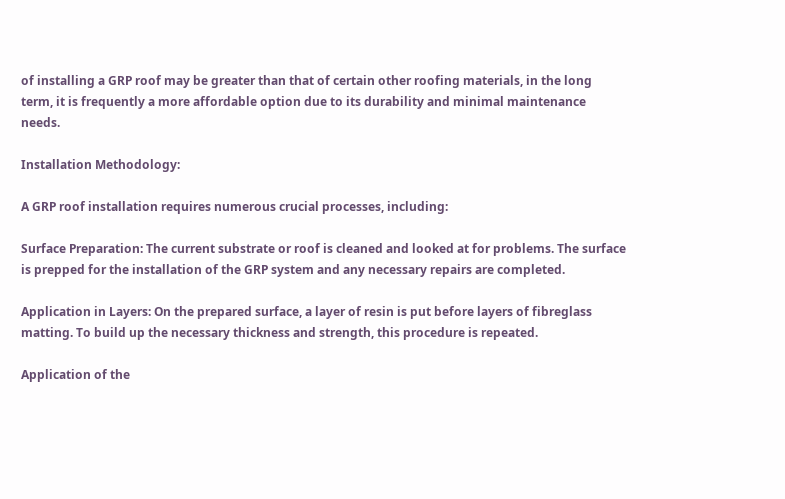of installing a GRP roof may be greater than that of certain other roofing materials, in the long term, it is frequently a more affordable option due to its durability and minimal maintenance needs.

Installation Methodology:

A GRP roof installation requires numerous crucial processes, including:

Surface Preparation: The current substrate or roof is cleaned and looked at for problems. The surface is prepped for the installation of the GRP system and any necessary repairs are completed.

Application in Layers: On the prepared surface, a layer of resin is put before layers of fibreglass matting. To build up the necessary thickness and strength, this procedure is repeated.

Application of the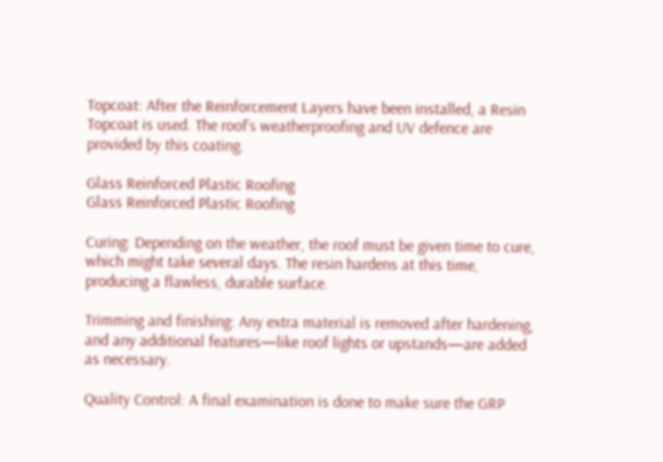Topcoat: After the Reinforcement Layers have been installed, a Resin Topcoat is used. The roof’s weatherproofing and UV defence are provided by this coating.

Glass Reinforced Plastic Roofing
Glass Reinforced Plastic Roofing

Curing: Depending on the weather, the roof must be given time to cure, which might take several days. The resin hardens at this time, producing a flawless, durable surface.

Trimming and finishing: Any extra material is removed after hardening, and any additional features—like roof lights or upstands—are added as necessary.

Quality Control: A final examination is done to make sure the GRP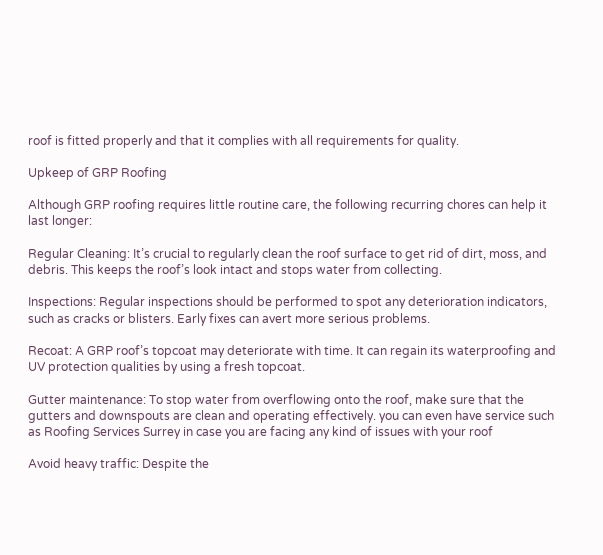roof is fitted properly and that it complies with all requirements for quality.

Upkeep of GRP Roofing

Although GRP roofing requires little routine care, the following recurring chores can help it last longer:

Regular Cleaning: It’s crucial to regularly clean the roof surface to get rid of dirt, moss, and debris. This keeps the roof’s look intact and stops water from collecting.

Inspections: Regular inspections should be performed to spot any deterioration indicators, such as cracks or blisters. Early fixes can avert more serious problems.

Recoat: A GRP roof’s topcoat may deteriorate with time. It can regain its waterproofing and UV protection qualities by using a fresh topcoat.

Gutter maintenance: To stop water from overflowing onto the roof, make sure that the gutters and downspouts are clean and operating effectively. you can even have service such as Roofing Services Surrey in case you are facing any kind of issues with your roof

Avoid heavy traffic: Despite the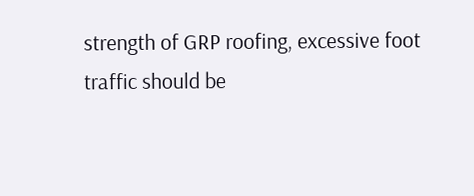strength of GRP roofing, excessive foot traffic should be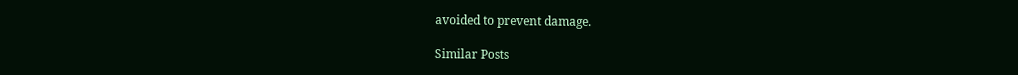avoided to prevent damage.

Similar Posts